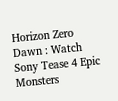Horizon Zero Dawn : Watch Sony Tease 4 Epic Monsters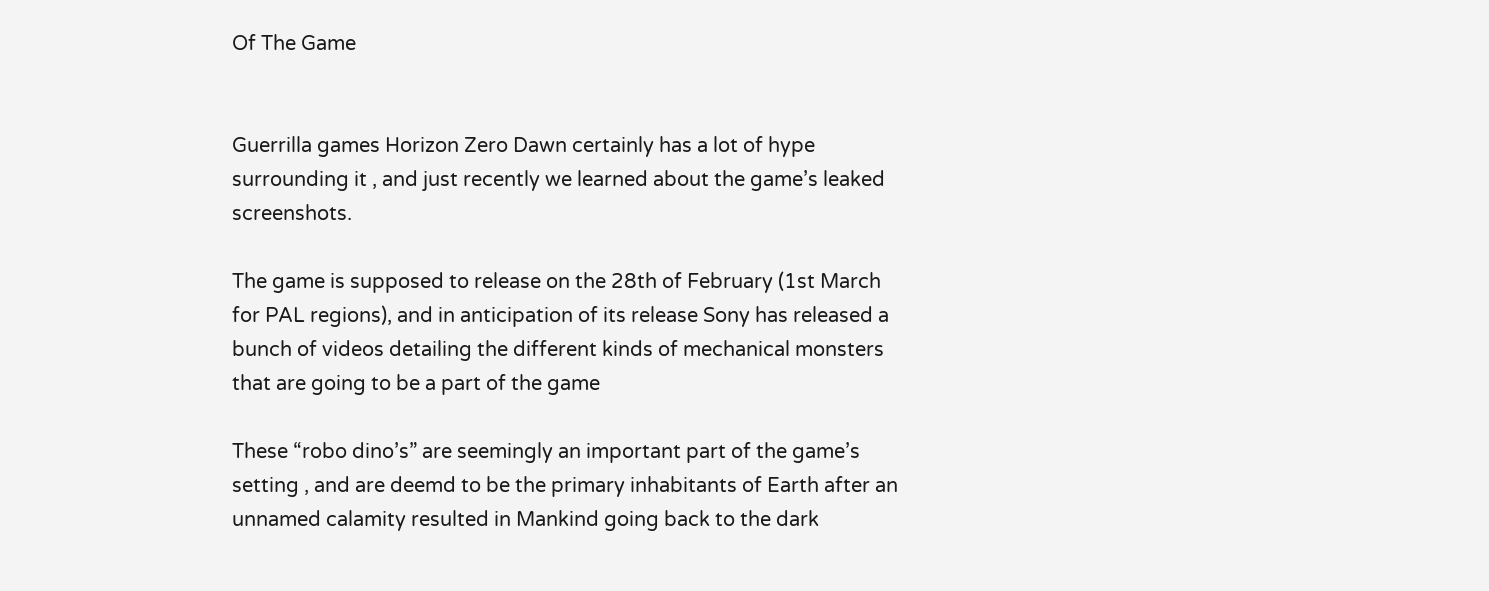Of The Game


Guerrilla games Horizon Zero Dawn certainly has a lot of hype surrounding it , and just recently we learned about the game’s leaked screenshots.

The game is supposed to release on the 28th of February (1st March for PAL regions), and in anticipation of its release Sony has released a bunch of videos detailing the different kinds of mechanical monsters that are going to be a part of the game

These “robo dino’s” are seemingly an important part of the game’s setting , and are deemd to be the primary inhabitants of Earth after an unnamed calamity resulted in Mankind going back to the dark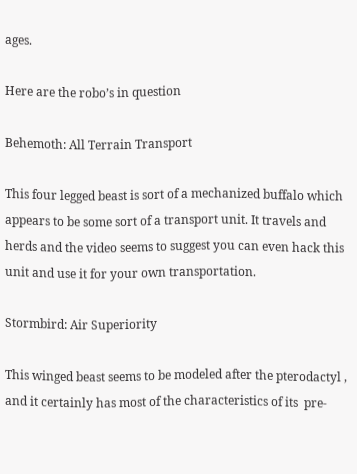ages.

Here are the robo’s in question

Behemoth: All Terrain Transport

This four legged beast is sort of a mechanized buffalo which appears to be some sort of a transport unit. It travels and herds and the video seems to suggest you can even hack this unit and use it for your own transportation.

Stormbird: Air Superiority

This winged beast seems to be modeled after the pterodactyl , and it certainly has most of the characteristics of its  pre-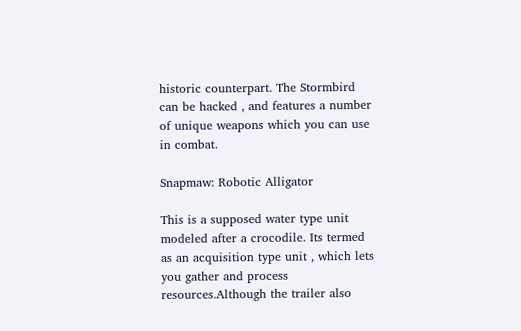historic counterpart. The Stormbird can be hacked , and features a number of unique weapons which you can use in combat.

Snapmaw: Robotic Alligator

This is a supposed water type unit modeled after a crocodile. Its termed as an acquisition type unit , which lets you gather and process resources.Although the trailer also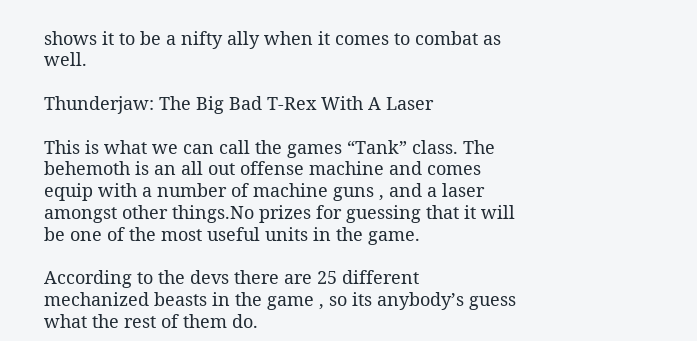shows it to be a nifty ally when it comes to combat as well.

Thunderjaw: The Big Bad T-Rex With A Laser

This is what we can call the games “Tank” class. The behemoth is an all out offense machine and comes equip with a number of machine guns , and a laser amongst other things.No prizes for guessing that it will be one of the most useful units in the game.

According to the devs there are 25 different mechanized beasts in the game , so its anybody’s guess what the rest of them do.